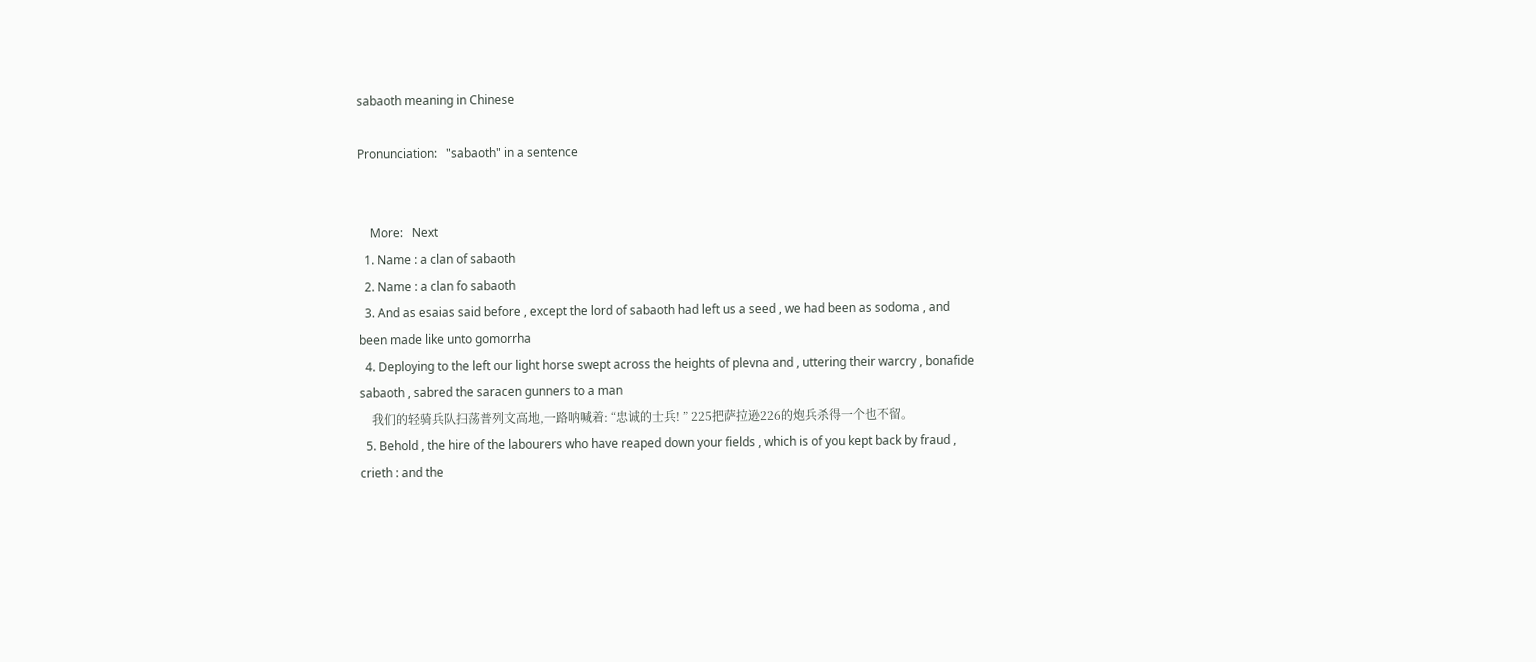sabaoth meaning in Chinese

Pronunciation:   "sabaoth" in a sentence


    More:   Next
  1. Name : a clan of sabaoth
  2. Name : a clan fo sabaoth
  3. And as esaias said before , except the lord of sabaoth had left us a seed , we had been as sodoma , and been made like unto gomorrha
  4. Deploying to the left our light horse swept across the heights of plevna and , uttering their warcry , bonafide sabaoth , sabred the saracen gunners to a man
    我们的轻骑兵队扫荡普列文高地,一路呐喊着: “忠诚的士兵! ” 225把萨拉逊226的炮兵杀得一个也不留。
  5. Behold , the hire of the labourers who have reaped down your fields , which is of you kept back by fraud , crieth : and the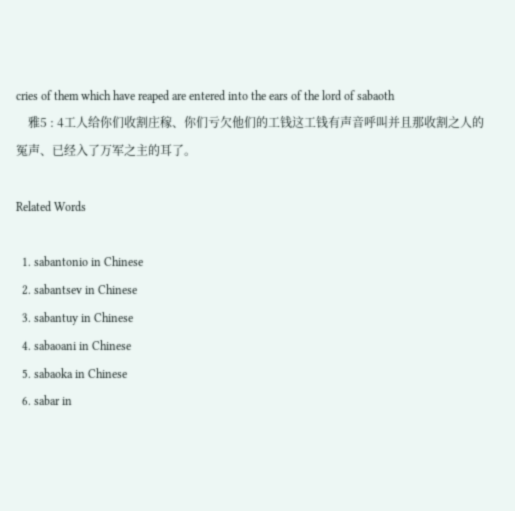cries of them which have reaped are entered into the ears of the lord of sabaoth
    雅5 : 4工人给你们收割庄稼、你们亏欠他们的工钱这工钱有声音呼叫并且那收割之人的冤声、已经入了万军之主的耳了。

Related Words

  1. sabantonio in Chinese
  2. sabantsev in Chinese
  3. sabantuy in Chinese
  4. sabaoani in Chinese
  5. sabaoka in Chinese
  6. sabar in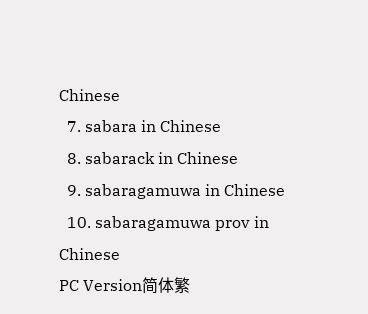Chinese
  7. sabara in Chinese
  8. sabarack in Chinese
  9. sabaragamuwa in Chinese
  10. sabaragamuwa prov in Chinese
PC Version简体繁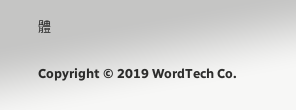體

Copyright © 2019 WordTech Co.